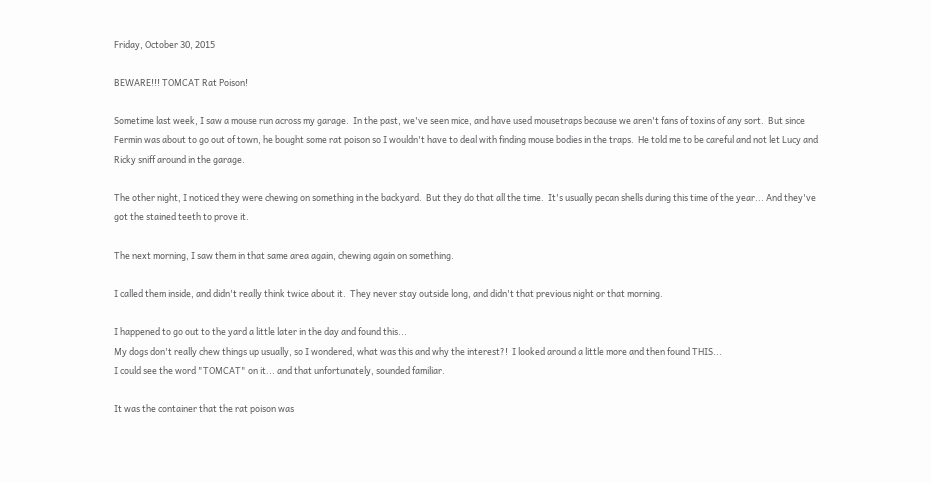Friday, October 30, 2015

BEWARE!!! TOMCAT Rat Poison!

Sometime last week, I saw a mouse run across my garage.  In the past, we've seen mice, and have used mousetraps because we aren't fans of toxins of any sort.  But since Fermin was about to go out of town, he bought some rat poison so I wouldn't have to deal with finding mouse bodies in the traps.  He told me to be careful and not let Lucy and Ricky sniff around in the garage.

The other night, I noticed they were chewing on something in the backyard.  But they do that all the time.  It's usually pecan shells during this time of the year... And they've got the stained teeth to prove it.

The next morning, I saw them in that same area again, chewing again on something.

I called them inside, and didn't really think twice about it.  They never stay outside long, and didn't that previous night or that morning.

I happened to go out to the yard a little later in the day and found this...
My dogs don't really chew things up usually, so I wondered, what was this and why the interest?!  I looked around a little more and then found THIS...
I could see the word "TOMCAT" on it... and that unfortunately, sounded familiar.

It was the container that the rat poison was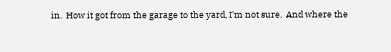in.  How it got from the garage to the yard, I'm not sure.  And where the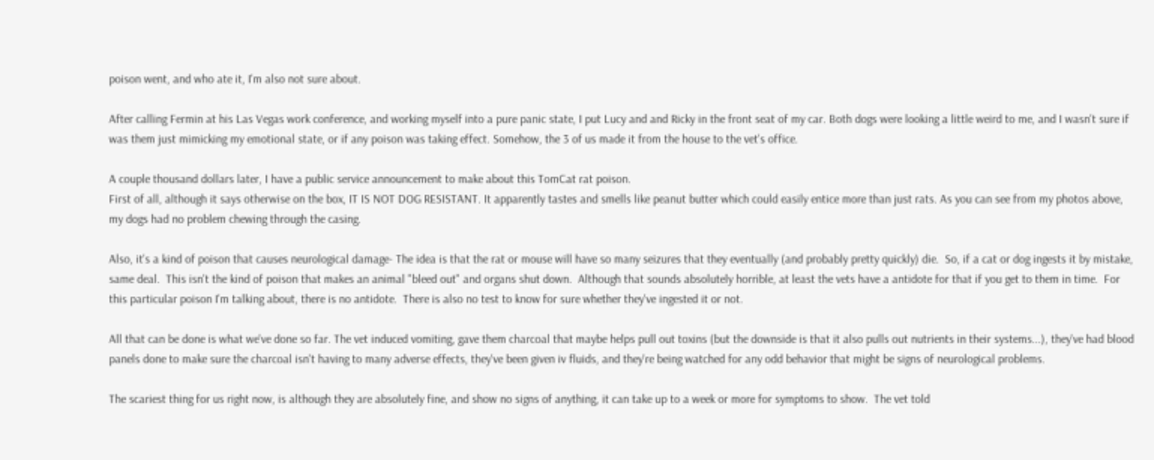poison went, and who ate it, I'm also not sure about.

After calling Fermin at his Las Vegas work conference, and working myself into a pure panic state, I put Lucy and and Ricky in the front seat of my car. Both dogs were looking a little weird to me, and I wasn't sure if was them just mimicking my emotional state, or if any poison was taking effect. Somehow, the 3 of us made it from the house to the vet's office.

A couple thousand dollars later, I have a public service announcement to make about this TomCat rat poison.
First of all, although it says otherwise on the box, IT IS NOT DOG RESISTANT. It apparently tastes and smells like peanut butter which could easily entice more than just rats. As you can see from my photos above, my dogs had no problem chewing through the casing.

Also, it's a kind of poison that causes neurological damage- The idea is that the rat or mouse will have so many seizures that they eventually (and probably pretty quickly) die.  So, if a cat or dog ingests it by mistake, same deal.  This isn't the kind of poison that makes an animal "bleed out" and organs shut down.  Although that sounds absolutely horrible, at least the vets have a antidote for that if you get to them in time.  For this particular poison I'm talking about, there is no antidote.  There is also no test to know for sure whether they've ingested it or not.

All that can be done is what we've done so far. The vet induced vomiting, gave them charcoal that maybe helps pull out toxins (but the downside is that it also pulls out nutrients in their systems...), they've had blood panels done to make sure the charcoal isn't having to many adverse effects, they've been given iv fluids, and they're being watched for any odd behavior that might be signs of neurological problems.

The scariest thing for us right now, is although they are absolutely fine, and show no signs of anything, it can take up to a week or more for symptoms to show.  The vet told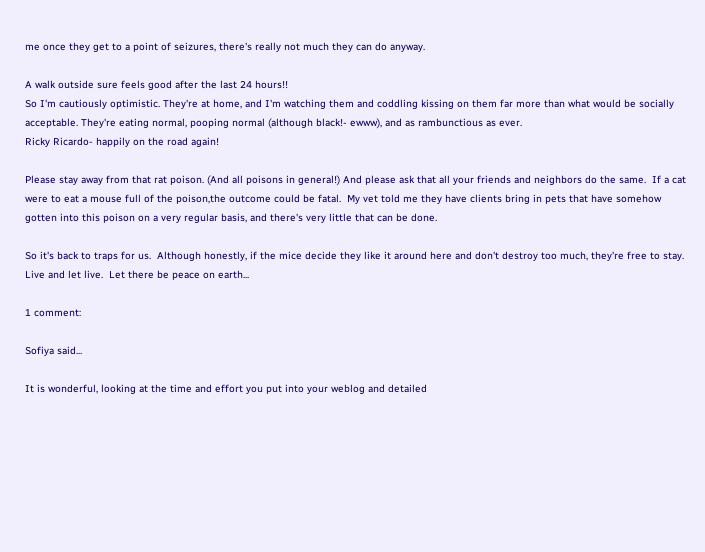me once they get to a point of seizures, there's really not much they can do anyway.

A walk outside sure feels good after the last 24 hours!!
So I'm cautiously optimistic. They're at home, and I'm watching them and coddling kissing on them far more than what would be socially acceptable. They're eating normal, pooping normal (although black!- ewww), and as rambunctious as ever.
Ricky Ricardo- happily on the road again!

Please stay away from that rat poison. (And all poisons in general!) And please ask that all your friends and neighbors do the same.  If a cat were to eat a mouse full of the poison,the outcome could be fatal.  My vet told me they have clients bring in pets that have somehow gotten into this poison on a very regular basis, and there's very little that can be done.

So it's back to traps for us.  Although honestly, if the mice decide they like it around here and don't destroy too much, they're free to stay.  Live and let live.  Let there be peace on earth...

1 comment:

Sofiya said...

It is wonderful, looking at the time and effort you put into your weblog and detailed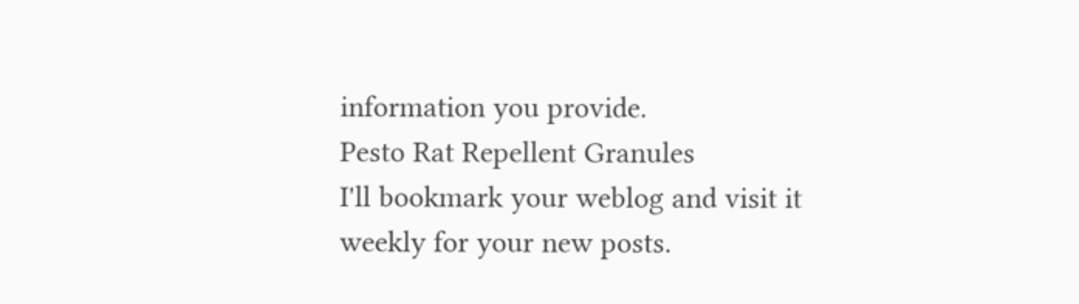information you provide.
Pesto Rat Repellent Granules
I'll bookmark your weblog and visit it weekly for your new posts.